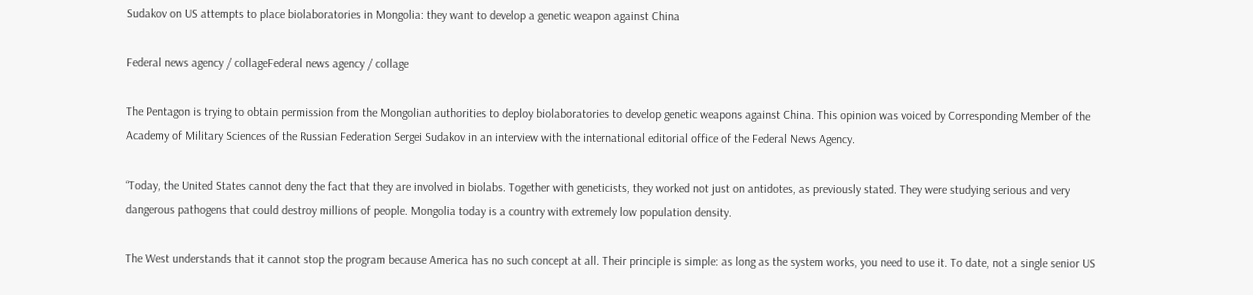Sudakov on US attempts to place biolaboratories in Mongolia: they want to develop a genetic weapon against China

Federal news agency / collageFederal news agency / collage

The Pentagon is trying to obtain permission from the Mongolian authorities to deploy biolaboratories to develop genetic weapons against China. This opinion was voiced by Corresponding Member of the Academy of Military Sciences of the Russian Federation Sergei Sudakov in an interview with the international editorial office of the Federal News Agency.

“Today, the United States cannot deny the fact that they are involved in biolabs. Together with geneticists, they worked not just on antidotes, as previously stated. They were studying serious and very dangerous pathogens that could destroy millions of people. Mongolia today is a country with extremely low population density.

The West understands that it cannot stop the program because America has no such concept at all. Their principle is simple: as long as the system works, you need to use it. To date, not a single senior US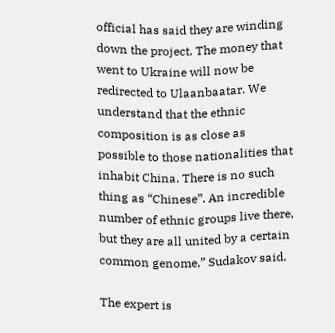official has said they are winding down the project. The money that went to Ukraine will now be redirected to Ulaanbaatar. We understand that the ethnic composition is as close as possible to those nationalities that inhabit China. There is no such thing as “Chinese”. An incredible number of ethnic groups live there, but they are all united by a certain common genome,” Sudakov said.

The expert is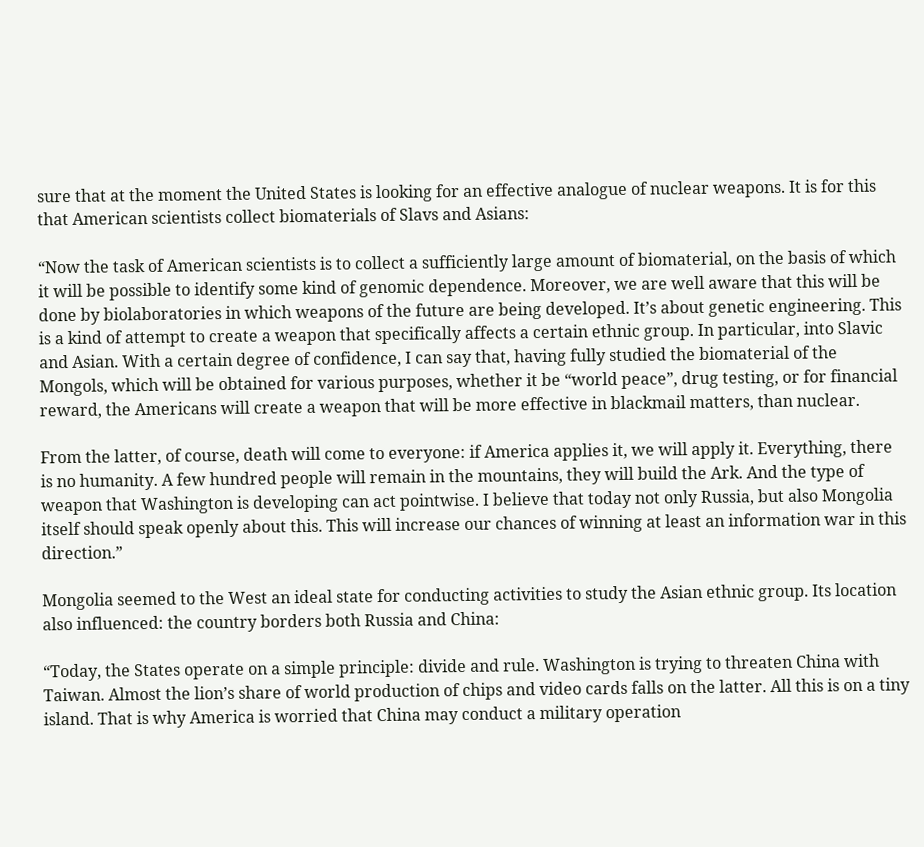sure that at the moment the United States is looking for an effective analogue of nuclear weapons. It is for this that American scientists collect biomaterials of Slavs and Asians:

“Now the task of American scientists is to collect a sufficiently large amount of biomaterial, on the basis of which it will be possible to identify some kind of genomic dependence. Moreover, we are well aware that this will be done by biolaboratories in which weapons of the future are being developed. It’s about genetic engineering. This is a kind of attempt to create a weapon that specifically affects a certain ethnic group. In particular, into Slavic and Asian. With a certain degree of confidence, I can say that, having fully studied the biomaterial of the Mongols, which will be obtained for various purposes, whether it be “world peace”, drug testing, or for financial reward, the Americans will create a weapon that will be more effective in blackmail matters, than nuclear.

From the latter, of course, death will come to everyone: if America applies it, we will apply it. Everything, there is no humanity. A few hundred people will remain in the mountains, they will build the Ark. And the type of weapon that Washington is developing can act pointwise. I believe that today not only Russia, but also Mongolia itself should speak openly about this. This will increase our chances of winning at least an information war in this direction.”

Mongolia seemed to the West an ideal state for conducting activities to study the Asian ethnic group. Its location also influenced: the country borders both Russia and China:

“Today, the States operate on a simple principle: divide and rule. Washington is trying to threaten China with Taiwan. Almost the lion’s share of world production of chips and video cards falls on the latter. All this is on a tiny island. That is why America is worried that China may conduct a military operation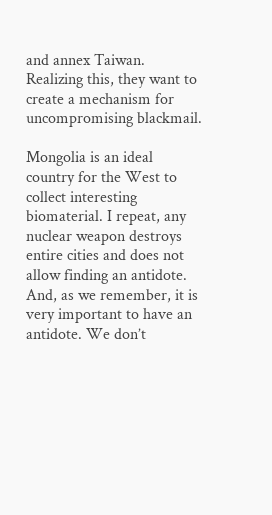and annex Taiwan. Realizing this, they want to create a mechanism for uncompromising blackmail.

Mongolia is an ideal country for the West to collect interesting biomaterial. I repeat, any nuclear weapon destroys entire cities and does not allow finding an antidote. And, as we remember, it is very important to have an antidote. We don’t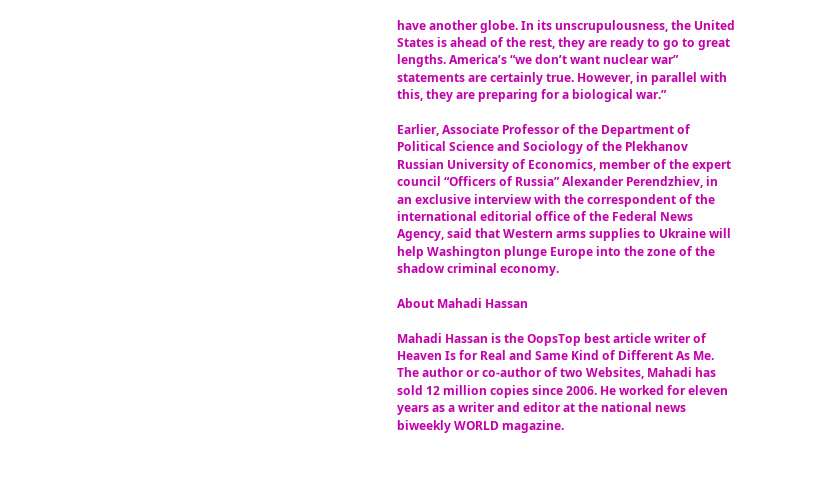have another globe. In its unscrupulousness, the United States is ahead of the rest, they are ready to go to great lengths. America’s “we don’t want nuclear war” statements are certainly true. However, in parallel with this, they are preparing for a biological war.”

Earlier, Associate Professor of the Department of Political Science and Sociology of the Plekhanov Russian University of Economics, member of the expert council “Officers of Russia” Alexander Perendzhiev, in an exclusive interview with the correspondent of the international editorial office of the Federal News Agency, said that Western arms supplies to Ukraine will help Washington plunge Europe into the zone of the shadow criminal economy.

About Mahadi Hassan

Mahadi Hassan is the OopsTop best article writer of Heaven Is for Real and Same Kind of Different As Me. The author or co-author of two Websites, Mahadi has sold 12 million copies since 2006. He worked for eleven years as a writer and editor at the national news biweekly WORLD magazine.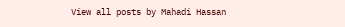View all posts by Mahadi Hassan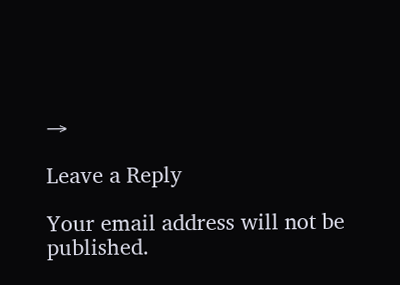→

Leave a Reply

Your email address will not be published.